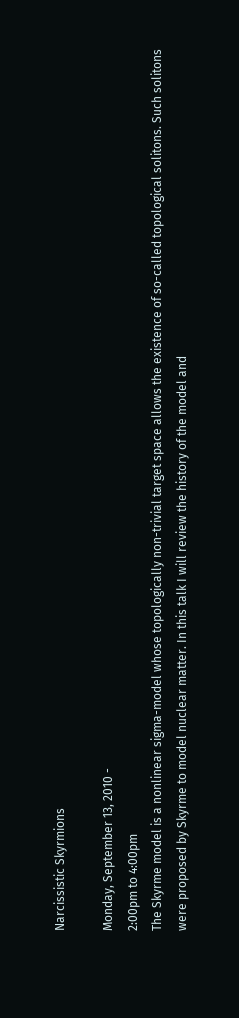Narcissistic Skyrmions

Monday, September 13, 2010 -
2:00pm to 4:00pm
The Skyrme model is a nonlinear sigma-model whose topologically non-trivial target space allows the existence of so-called topological solitons. Such solitons were proposed by Skyrme to model nuclear matter. In this talk I will review the history of the model and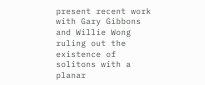present recent work with Gary Gibbons and Willie Wong ruling out the existence of solitons with a planar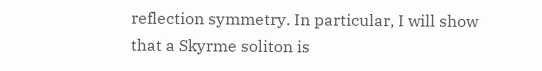reflection symmetry. In particular, I will show that a Skyrme soliton is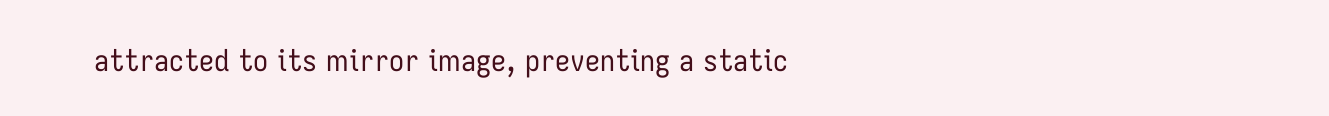attracted to its mirror image, preventing a static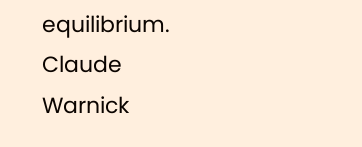equilibrium.
Claude Warnick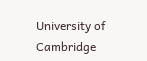University of Cambridge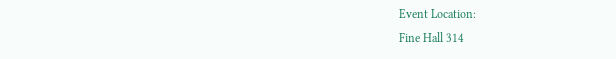Event Location:
Fine Hall 314